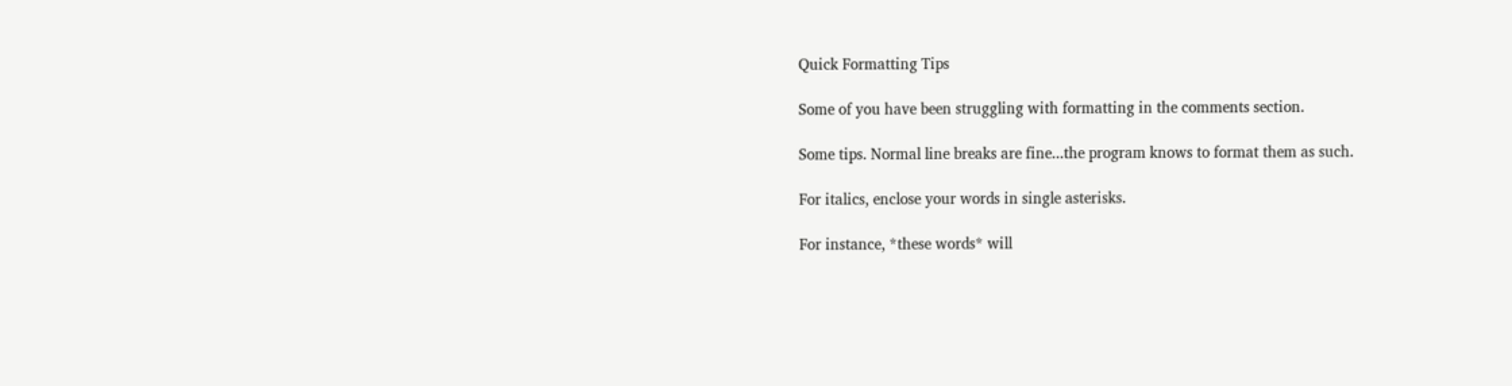Quick Formatting Tips

Some of you have been struggling with formatting in the comments section.

Some tips. Normal line breaks are fine...the program knows to format them as such.

For italics, enclose your words in single asterisks.

For instance, *these words* will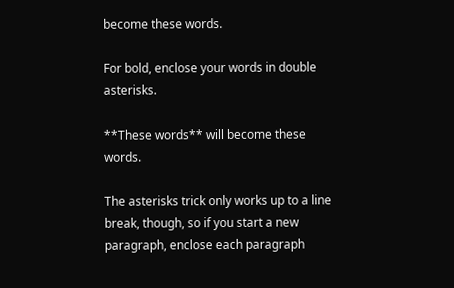become these words.

For bold, enclose your words in double asterisks.

**These words** will become these words.

The asterisks trick only works up to a line break, though, so if you start a new paragraph, enclose each paragraph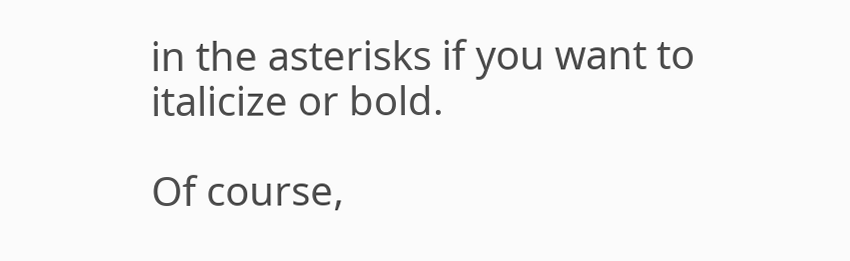in the asterisks if you want to italicize or bold.

Of course,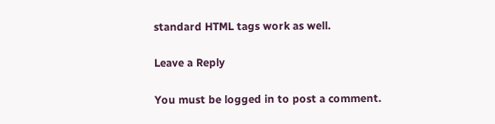standard HTML tags work as well.

Leave a Reply

You must be logged in to post a comment.